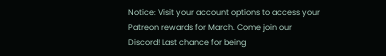Notice: Visit your account options to access your Patreon rewards for March. Come join our Discord! Last chance for being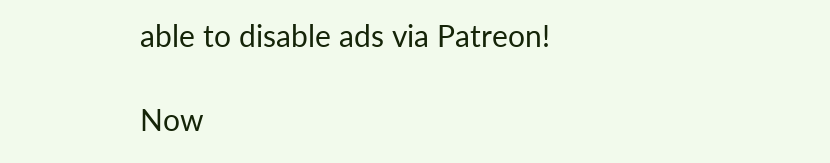able to disable ads via Patreon!

Now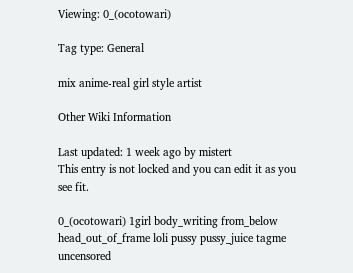Viewing: 0_(ocotowari)

Tag type: General

mix anime-real girl style artist

Other Wiki Information

Last updated: 1 week ago by mistert
This entry is not locked and you can edit it as you see fit.

0_(ocotowari) 1girl body_writing from_below head_out_of_frame loli pussy pussy_juice tagme uncensored